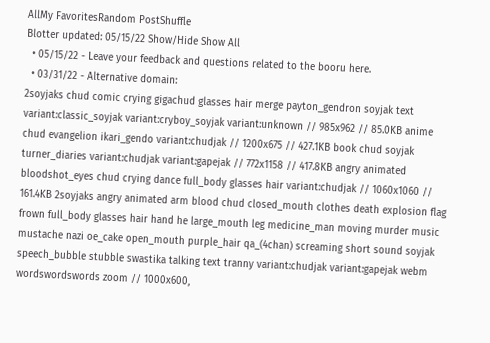AllMy FavoritesRandom PostShuffle
Blotter updated: 05/15/22 Show/Hide Show All
  • 05/15/22 - Leave your feedback and questions related to the booru here.
  • 03/31/22 - Alternative domain:
2soyjaks chud comic crying gigachud glasses hair merge payton_gendron soyjak text variant:classic_soyjak variant:cryboy_soyjak variant:unknown // 985x962 // 85.0KB anime chud evangelion ikari_gendo variant:chudjak // 1200x675 // 427.1KB book chud soyjak turner_diaries variant:chudjak variant:gapejak // 772x1158 // 417.8KB angry animated bloodshot_eyes chud crying dance full_body glasses hair variant:chudjak // 1060x1060 // 161.4KB 2soyjaks angry animated arm blood chud closed_mouth clothes death explosion flag frown full_body glasses hair hand he large_mouth leg medicine_man moving murder music mustache nazi oe_cake open_mouth purple_hair qa_(4chan) screaming short sound soyjak speech_bubble stubble swastika talking text tranny variant:chudjak variant:gapejak webm wordswordswords zoom // 1000x600,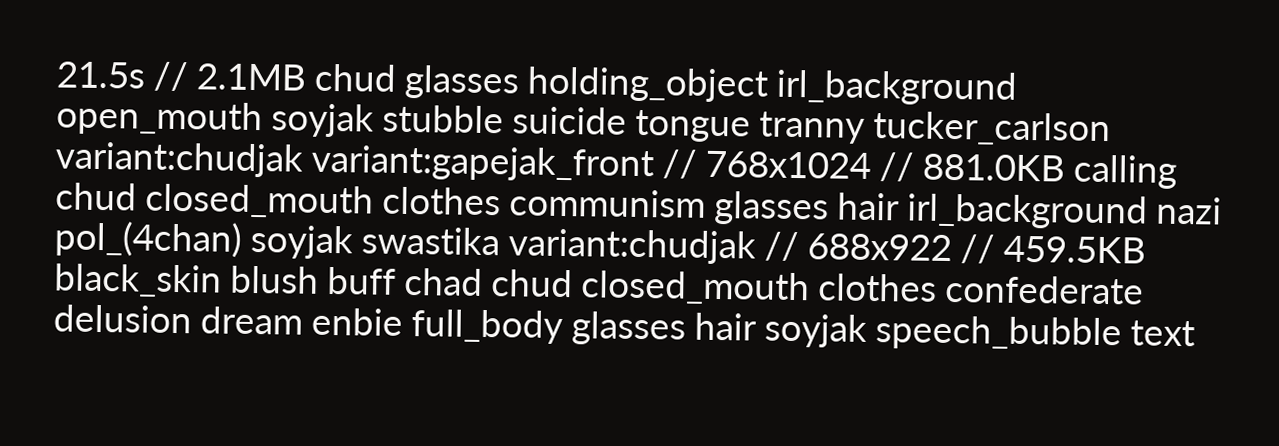21.5s // 2.1MB chud glasses holding_object irl_background open_mouth soyjak stubble suicide tongue tranny tucker_carlson variant:chudjak variant:gapejak_front // 768x1024 // 881.0KB calling chud closed_mouth clothes communism glasses hair irl_background nazi pol_(4chan) soyjak swastika variant:chudjak // 688x922 // 459.5KB black_skin blush buff chad chud closed_mouth clothes confederate delusion dream enbie full_body glasses hair soyjak speech_bubble text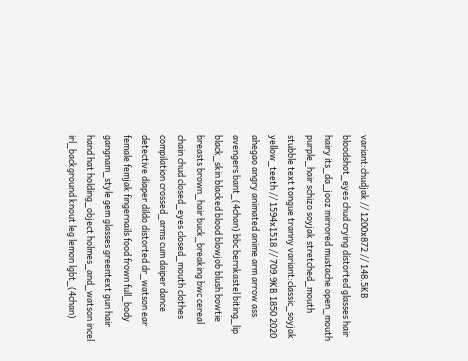variant:chudjak // 1200x872 // 148.5KB bloodshot_eyes chud crying distorted glasses hair hairy its_da_jooz mirrored mustache open_mouth purple_hair schizo soyjak stretched_mouth stubble text tongue tranny variant:classic_soyjak yellow_teeth // 1594x1518 // 709.9KB 1850 2020 ahegao angry animated anime arm arrow ass avengers bant_(4chan) bbc bernkastel biting_lip black_skin blacked blood blowjob blush bowtie breasts brown_hair buck_breaking bwc cereal chain chud closed_eyes closed_mouth clothes compilation crossed_arms cum daiper dance detective diaper dildo distorted dr_watson ear female femjak fingernails food frown full_body gangnam_style gem glasses greentext gun hair hand hat holding_object holmes_and_watson incel irl_background knout leg lemon lgbt_(4chan)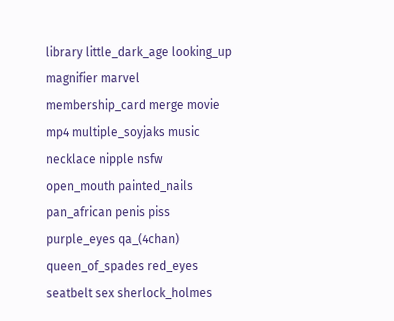library little_dark_age looking_up magnifier marvel membership_card merge movie mp4 multiple_soyjaks music necklace nipple nsfw open_mouth painted_nails pan_african penis piss purple_eyes qa_(4chan) queen_of_spades red_eyes seatbelt sex sherlock_holmes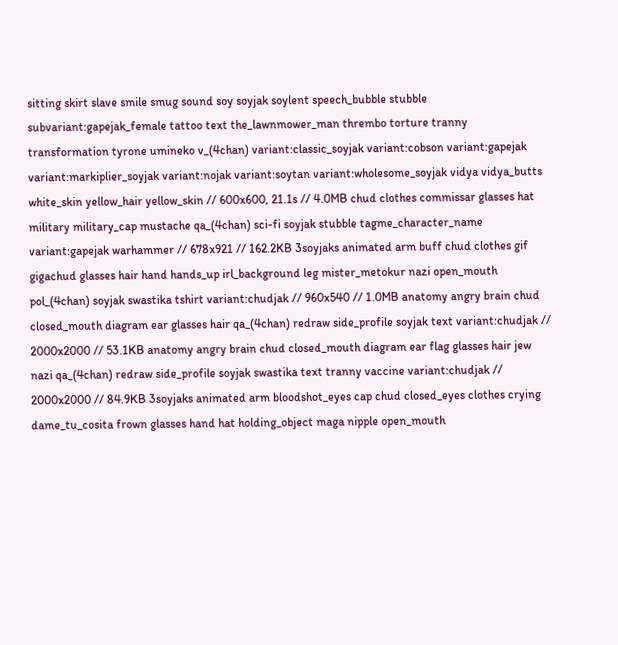sitting skirt slave smile smug sound soy soyjak soylent speech_bubble stubble subvariant:gapejak_female tattoo text the_lawnmower_man thrembo torture tranny transformation tyrone umineko v_(4chan) variant:classic_soyjak variant:cobson variant:gapejak variant:markiplier_soyjak variant:nojak variant:soytan variant:wholesome_soyjak vidya vidya_butts white_skin yellow_hair yellow_skin // 600x600, 21.1s // 4.0MB chud clothes commissar glasses hat military military_cap mustache qa_(4chan) sci-fi soyjak stubble tagme_character_name variant:gapejak warhammer // 678x921 // 162.2KB 3soyjaks animated arm buff chud clothes gif gigachud glasses hair hand hands_up irl_background leg mister_metokur nazi open_mouth pol_(4chan) soyjak swastika tshirt variant:chudjak // 960x540 // 1.0MB anatomy angry brain chud closed_mouth diagram ear glasses hair qa_(4chan) redraw side_profile soyjak text variant:chudjak // 2000x2000 // 53.1KB anatomy angry brain chud closed_mouth diagram ear flag glasses hair jew nazi qa_(4chan) redraw side_profile soyjak swastika text tranny vaccine variant:chudjak // 2000x2000 // 84.9KB 3soyjaks animated arm bloodshot_eyes cap chud closed_eyes clothes crying dame_tu_cosita frown glasses hand hat holding_object maga nipple open_mouth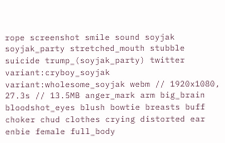rope screenshot smile sound soyjak soyjak_party stretched_mouth stubble suicide trump_(soyjak_party) twitter variant:cryboy_soyjak variant:wholesome_soyjak webm // 1920x1080, 27.3s // 13.5MB anger_mark arm big_brain bloodshot_eyes blush bowtie breasts buff choker chud clothes crying distorted ear enbie female full_body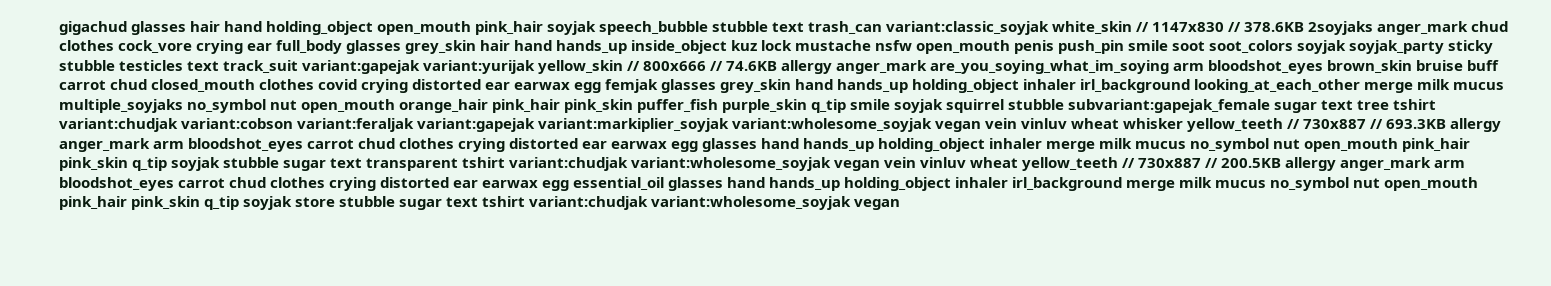gigachud glasses hair hand holding_object open_mouth pink_hair soyjak speech_bubble stubble text trash_can variant:classic_soyjak white_skin // 1147x830 // 378.6KB 2soyjaks anger_mark chud clothes cock_vore crying ear full_body glasses grey_skin hair hand hands_up inside_object kuz lock mustache nsfw open_mouth penis push_pin smile soot soot_colors soyjak soyjak_party sticky stubble testicles text track_suit variant:gapejak variant:yurijak yellow_skin // 800x666 // 74.6KB allergy anger_mark are_you_soying_what_im_soying arm bloodshot_eyes brown_skin bruise buff carrot chud closed_mouth clothes covid crying distorted ear earwax egg femjak glasses grey_skin hand hands_up holding_object inhaler irl_background looking_at_each_other merge milk mucus multiple_soyjaks no_symbol nut open_mouth orange_hair pink_hair pink_skin puffer_fish purple_skin q_tip smile soyjak squirrel stubble subvariant:gapejak_female sugar text tree tshirt variant:chudjak variant:cobson variant:feraljak variant:gapejak variant:markiplier_soyjak variant:wholesome_soyjak vegan vein vinluv wheat whisker yellow_teeth // 730x887 // 693.3KB allergy anger_mark arm bloodshot_eyes carrot chud clothes crying distorted ear earwax egg glasses hand hands_up holding_object inhaler merge milk mucus no_symbol nut open_mouth pink_hair pink_skin q_tip soyjak stubble sugar text transparent tshirt variant:chudjak variant:wholesome_soyjak vegan vein vinluv wheat yellow_teeth // 730x887 // 200.5KB allergy anger_mark arm bloodshot_eyes carrot chud clothes crying distorted ear earwax egg essential_oil glasses hand hands_up holding_object inhaler irl_background merge milk mucus no_symbol nut open_mouth pink_hair pink_skin q_tip soyjak store stubble sugar text tshirt variant:chudjak variant:wholesome_soyjak vegan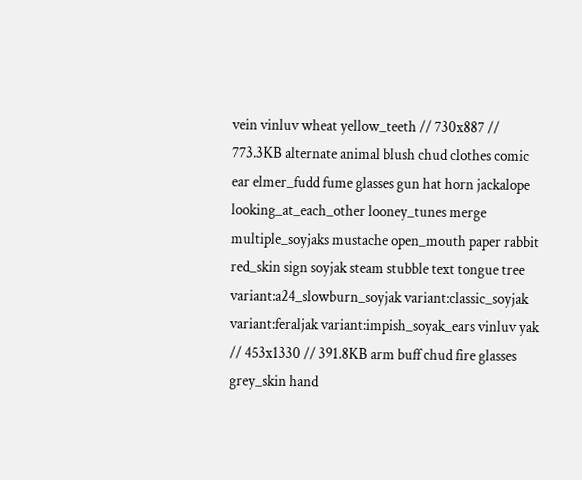vein vinluv wheat yellow_teeth // 730x887 // 773.3KB alternate animal blush chud clothes comic ear elmer_fudd fume glasses gun hat horn jackalope looking_at_each_other looney_tunes merge multiple_soyjaks mustache open_mouth paper rabbit red_skin sign soyjak steam stubble text tongue tree variant:a24_slowburn_soyjak variant:classic_soyjak variant:feraljak variant:impish_soyak_ears vinluv yak // 453x1330 // 391.8KB arm buff chud fire glasses grey_skin hand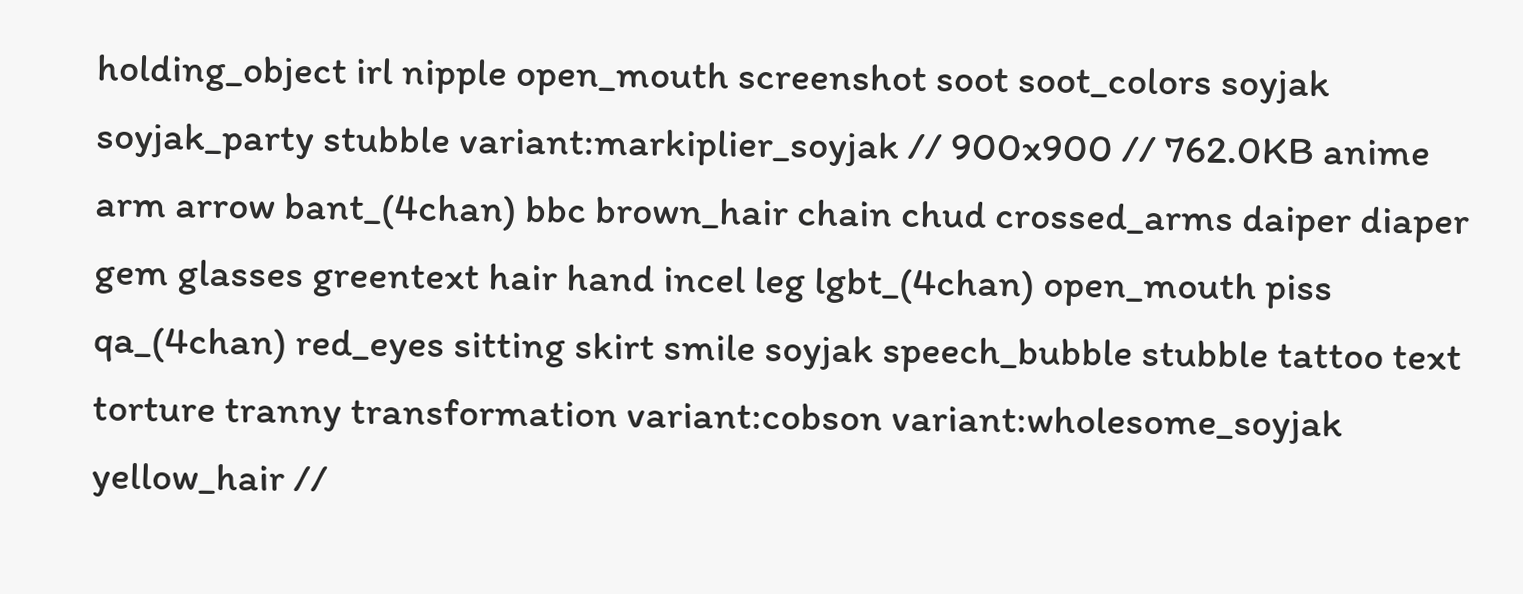holding_object irl nipple open_mouth screenshot soot soot_colors soyjak soyjak_party stubble variant:markiplier_soyjak // 900x900 // 762.0KB anime arm arrow bant_(4chan) bbc brown_hair chain chud crossed_arms daiper diaper gem glasses greentext hair hand incel leg lgbt_(4chan) open_mouth piss qa_(4chan) red_eyes sitting skirt smile soyjak speech_bubble stubble tattoo text torture tranny transformation variant:cobson variant:wholesome_soyjak yellow_hair //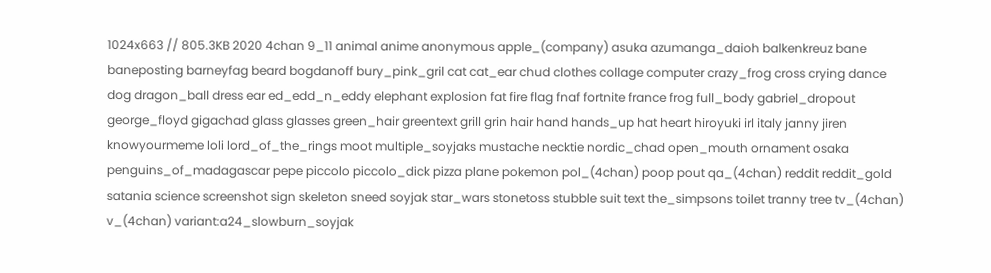1024x663 // 805.3KB 2020 4chan 9_11 animal anime anonymous apple_(company) asuka azumanga_daioh balkenkreuz bane baneposting barneyfag beard bogdanoff bury_pink_gril cat cat_ear chud clothes collage computer crazy_frog cross crying dance dog dragon_ball dress ear ed_edd_n_eddy elephant explosion fat fire flag fnaf fortnite france frog full_body gabriel_dropout george_floyd gigachad glass glasses green_hair greentext grill grin hair hand hands_up hat heart hiroyuki irl italy janny jiren knowyourmeme loli lord_of_the_rings moot multiple_soyjaks mustache necktie nordic_chad open_mouth ornament osaka penguins_of_madagascar pepe piccolo piccolo_dick pizza plane pokemon pol_(4chan) poop pout qa_(4chan) reddit reddit_gold satania science screenshot sign skeleton sneed soyjak star_wars stonetoss stubble suit text the_simpsons toilet tranny tree tv_(4chan) v_(4chan) variant:a24_slowburn_soyjak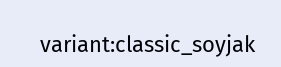variant:classic_soyjak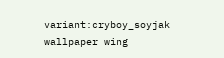variant:cryboy_soyjak wallpaper wing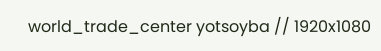world_trade_center yotsoyba // 1920x1080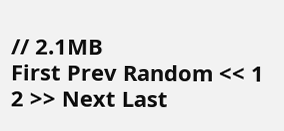// 2.1MB
First Prev Random << 1 2 >> Next Last